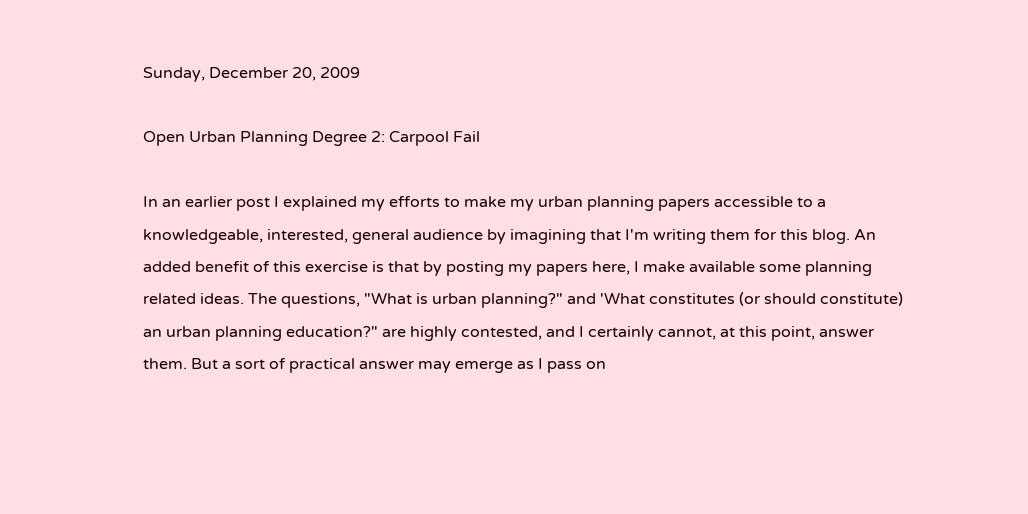Sunday, December 20, 2009

Open Urban Planning Degree 2: Carpool Fail

In an earlier post I explained my efforts to make my urban planning papers accessible to a knowledgeable, interested, general audience by imagining that I'm writing them for this blog. An added benefit of this exercise is that by posting my papers here, I make available some planning related ideas. The questions, "What is urban planning?" and 'What constitutes (or should constitute) an urban planning education?" are highly contested, and I certainly cannot, at this point, answer them. But a sort of practical answer may emerge as I pass on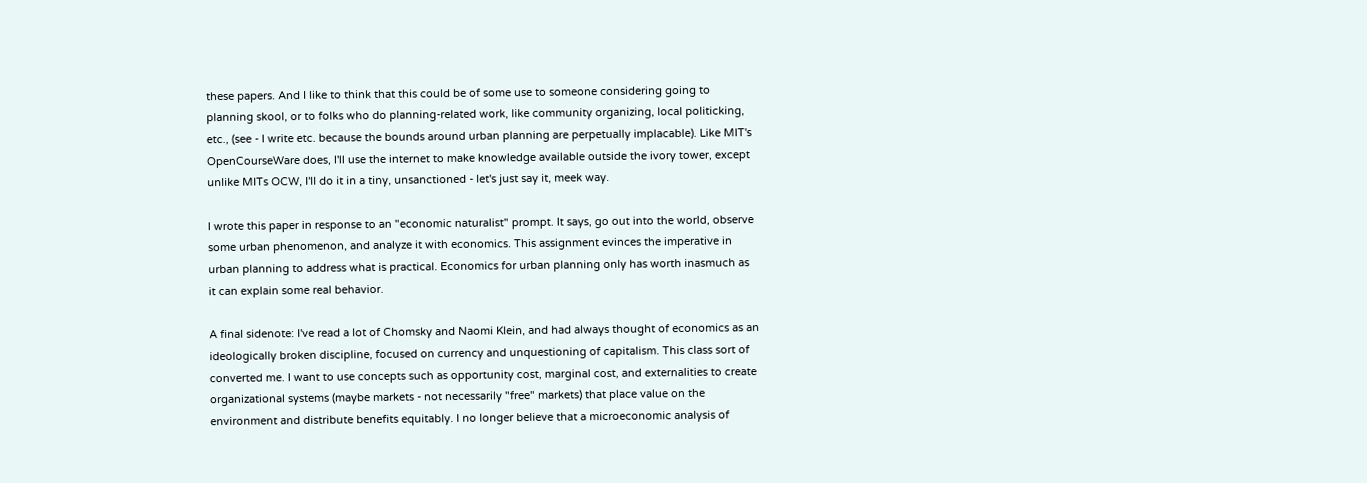these papers. And I like to think that this could be of some use to someone considering going to planning skool, or to folks who do planning-related work, like community organizing, local politicking, etc., (see - I write etc. because the bounds around urban planning are perpetually implacable). Like MIT's OpenCourseWare does, I'll use the internet to make knowledge available outside the ivory tower, except unlike MITs OCW, I'll do it in a tiny, unsanctioned - let's just say it, meek way.

I wrote this paper in response to an "economic naturalist" prompt. It says, go out into the world, observe some urban phenomenon, and analyze it with economics. This assignment evinces the imperative in urban planning to address what is practical. Economics for urban planning only has worth inasmuch as it can explain some real behavior.

A final sidenote: I've read a lot of Chomsky and Naomi Klein, and had always thought of economics as an ideologically broken discipline, focused on currency and unquestioning of capitalism. This class sort of converted me. I want to use concepts such as opportunity cost, marginal cost, and externalities to create organizational systems (maybe markets - not necessarily "free" markets) that place value on the environment and distribute benefits equitably. I no longer believe that a microeconomic analysis of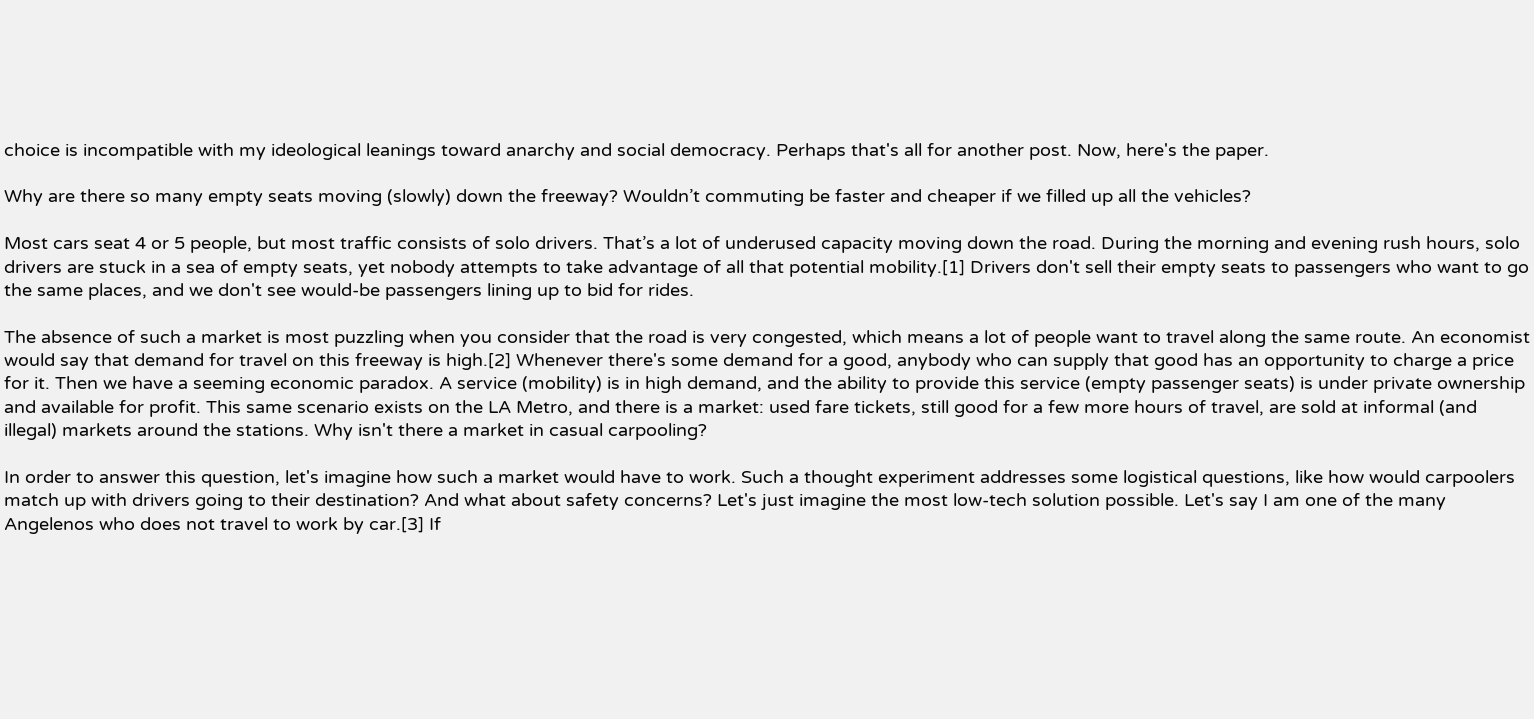choice is incompatible with my ideological leanings toward anarchy and social democracy. Perhaps that's all for another post. Now, here's the paper.

Why are there so many empty seats moving (slowly) down the freeway? Wouldn’t commuting be faster and cheaper if we filled up all the vehicles?

Most cars seat 4 or 5 people, but most traffic consists of solo drivers. That’s a lot of underused capacity moving down the road. During the morning and evening rush hours, solo drivers are stuck in a sea of empty seats, yet nobody attempts to take advantage of all that potential mobility.[1] Drivers don't sell their empty seats to passengers who want to go the same places, and we don't see would-be passengers lining up to bid for rides.

The absence of such a market is most puzzling when you consider that the road is very congested, which means a lot of people want to travel along the same route. An economist would say that demand for travel on this freeway is high.[2] Whenever there's some demand for a good, anybody who can supply that good has an opportunity to charge a price for it. Then we have a seeming economic paradox. A service (mobility) is in high demand, and the ability to provide this service (empty passenger seats) is under private ownership and available for profit. This same scenario exists on the LA Metro, and there is a market: used fare tickets, still good for a few more hours of travel, are sold at informal (and illegal) markets around the stations. Why isn't there a market in casual carpooling?

In order to answer this question, let's imagine how such a market would have to work. Such a thought experiment addresses some logistical questions, like how would carpoolers match up with drivers going to their destination? And what about safety concerns? Let's just imagine the most low-tech solution possible. Let's say I am one of the many Angelenos who does not travel to work by car.[3] If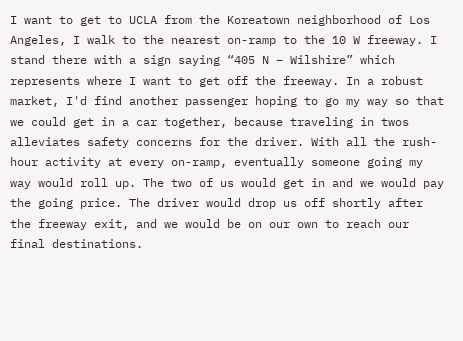I want to get to UCLA from the Koreatown neighborhood of Los Angeles, I walk to the nearest on-ramp to the 10 W freeway. I stand there with a sign saying “405 N – Wilshire” which represents where I want to get off the freeway. In a robust market, I'd find another passenger hoping to go my way so that we could get in a car together, because traveling in twos alleviates safety concerns for the driver. With all the rush-hour activity at every on-ramp, eventually someone going my way would roll up. The two of us would get in and we would pay the going price. The driver would drop us off shortly after the freeway exit, and we would be on our own to reach our final destinations.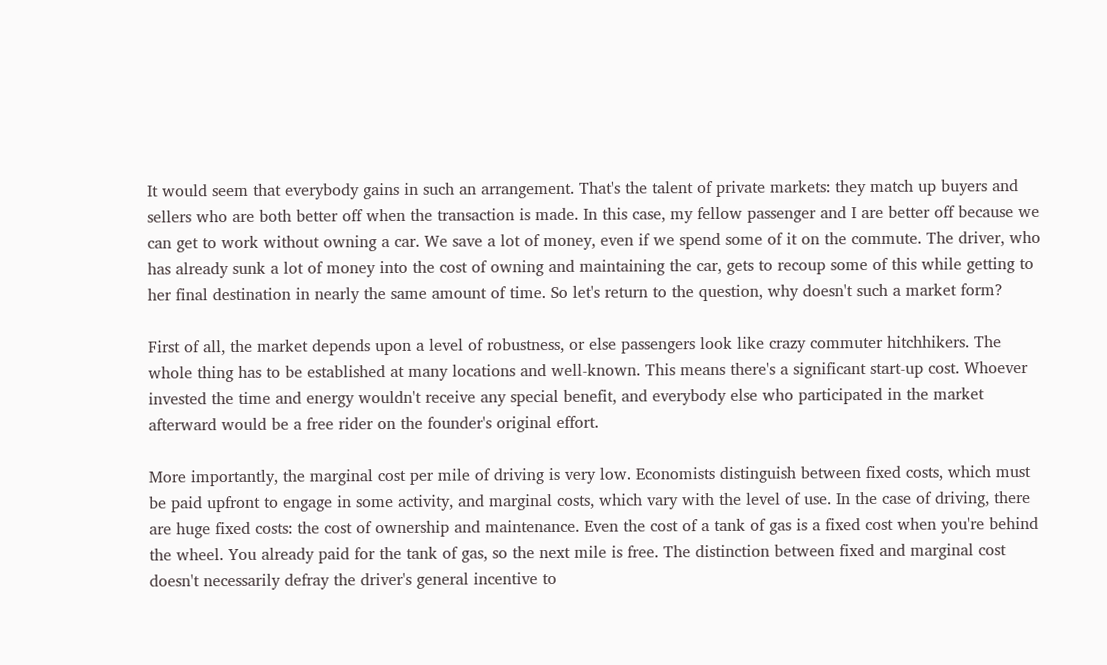It would seem that everybody gains in such an arrangement. That's the talent of private markets: they match up buyers and sellers who are both better off when the transaction is made. In this case, my fellow passenger and I are better off because we can get to work without owning a car. We save a lot of money, even if we spend some of it on the commute. The driver, who has already sunk a lot of money into the cost of owning and maintaining the car, gets to recoup some of this while getting to her final destination in nearly the same amount of time. So let's return to the question, why doesn't such a market form?

First of all, the market depends upon a level of robustness, or else passengers look like crazy commuter hitchhikers. The whole thing has to be established at many locations and well-known. This means there's a significant start-up cost. Whoever invested the time and energy wouldn't receive any special benefit, and everybody else who participated in the market afterward would be a free rider on the founder's original effort.

More importantly, the marginal cost per mile of driving is very low. Economists distinguish between fixed costs, which must be paid upfront to engage in some activity, and marginal costs, which vary with the level of use. In the case of driving, there are huge fixed costs: the cost of ownership and maintenance. Even the cost of a tank of gas is a fixed cost when you're behind the wheel. You already paid for the tank of gas, so the next mile is free. The distinction between fixed and marginal cost doesn't necessarily defray the driver's general incentive to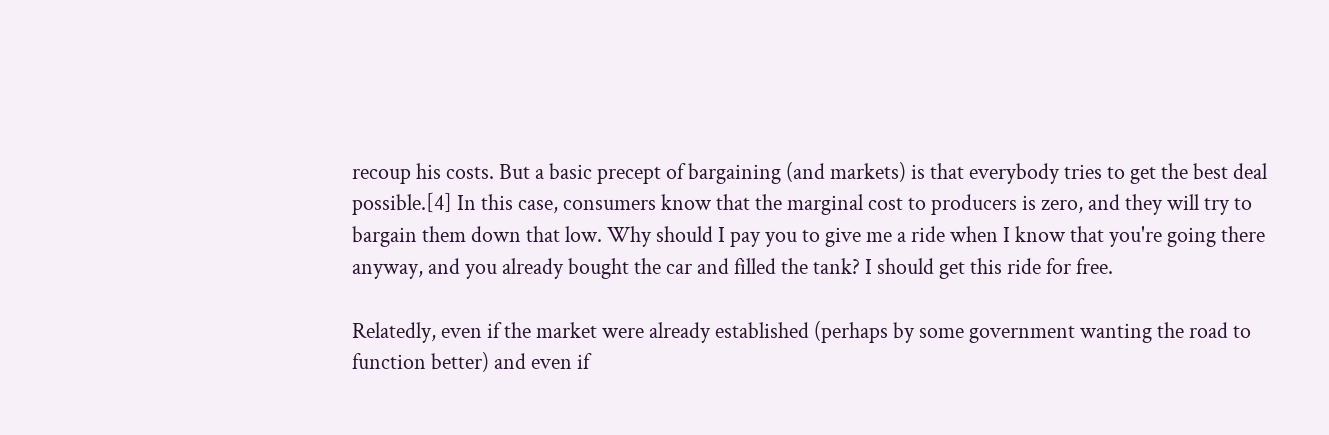recoup his costs. But a basic precept of bargaining (and markets) is that everybody tries to get the best deal possible.[4] In this case, consumers know that the marginal cost to producers is zero, and they will try to bargain them down that low. Why should I pay you to give me a ride when I know that you're going there anyway, and you already bought the car and filled the tank? I should get this ride for free.

Relatedly, even if the market were already established (perhaps by some government wanting the road to function better) and even if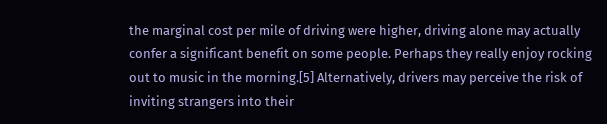the marginal cost per mile of driving were higher, driving alone may actually confer a significant benefit on some people. Perhaps they really enjoy rocking out to music in the morning.[5] Alternatively, drivers may perceive the risk of inviting strangers into their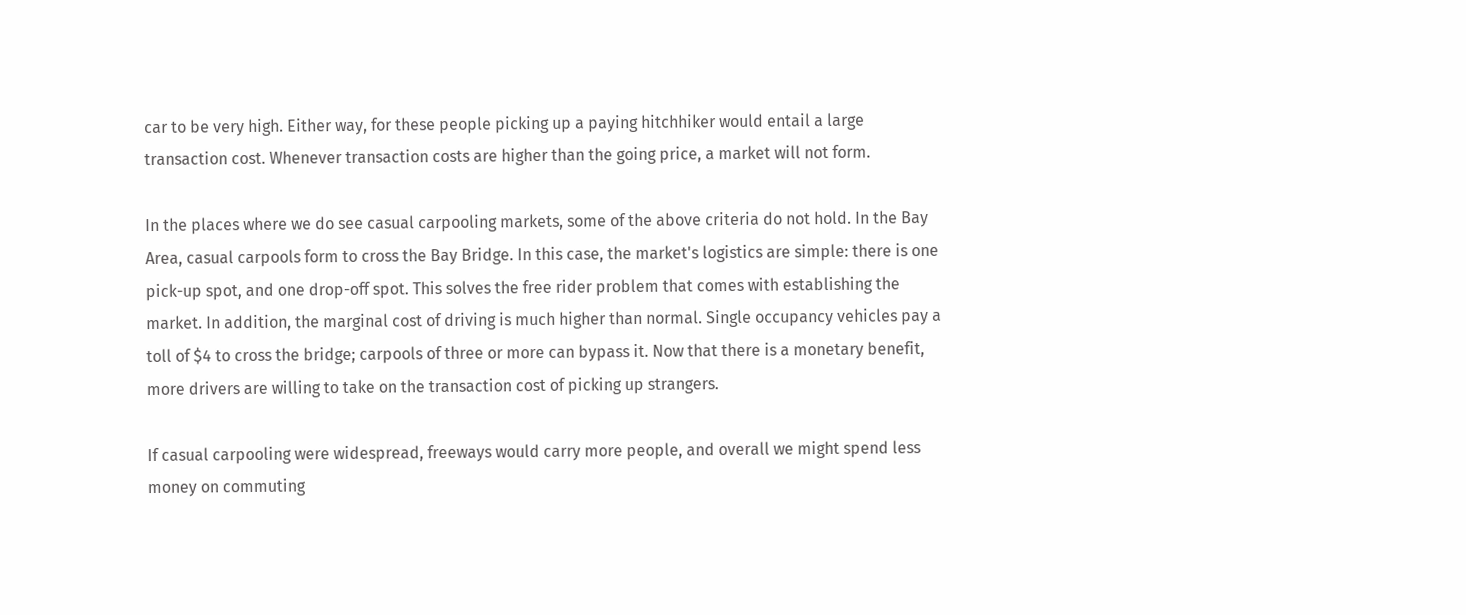car to be very high. Either way, for these people picking up a paying hitchhiker would entail a large transaction cost. Whenever transaction costs are higher than the going price, a market will not form.

In the places where we do see casual carpooling markets, some of the above criteria do not hold. In the Bay Area, casual carpools form to cross the Bay Bridge. In this case, the market's logistics are simple: there is one pick-up spot, and one drop-off spot. This solves the free rider problem that comes with establishing the market. In addition, the marginal cost of driving is much higher than normal. Single occupancy vehicles pay a toll of $4 to cross the bridge; carpools of three or more can bypass it. Now that there is a monetary benefit, more drivers are willing to take on the transaction cost of picking up strangers.

If casual carpooling were widespread, freeways would carry more people, and overall we might spend less money on commuting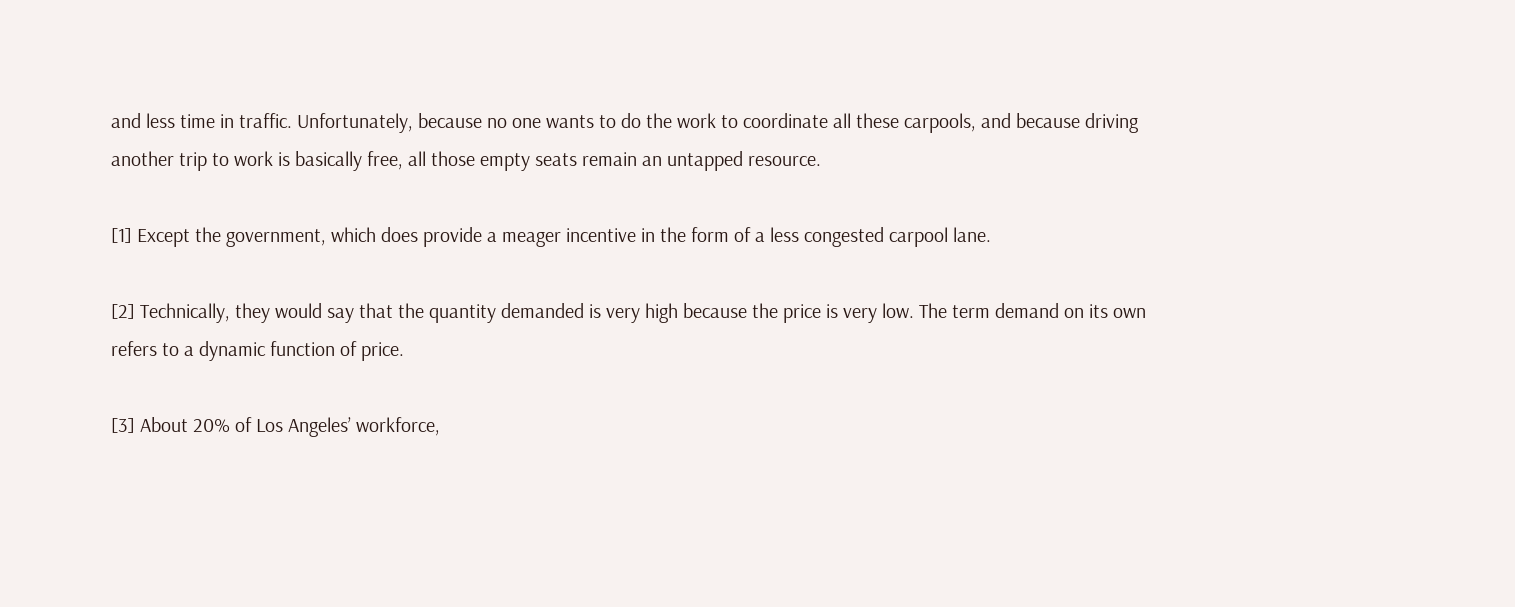and less time in traffic. Unfortunately, because no one wants to do the work to coordinate all these carpools, and because driving another trip to work is basically free, all those empty seats remain an untapped resource.

[1] Except the government, which does provide a meager incentive in the form of a less congested carpool lane.

[2] Technically, they would say that the quantity demanded is very high because the price is very low. The term demand on its own refers to a dynamic function of price.

[3] About 20% of Los Angeles’ workforce,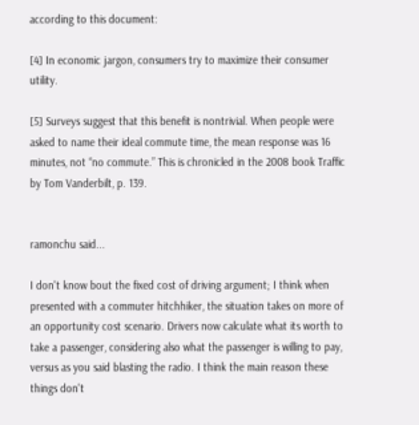according to this document:

[4] In economic jargon, consumers try to maximize their consumer utility.

[5] Surveys suggest that this benefit is nontrivial. When people were asked to name their ideal commute time, the mean response was 16 minutes, not “no commute.” This is chronicled in the 2008 book Traffic by Tom Vanderbilt, p. 139.


ramonchu said...

I don't know bout the fixed cost of driving argument; I think when presented with a commuter hitchhiker, the situation takes on more of an opportunity cost scenario. Drivers now calculate what its worth to take a passenger, considering also what the passenger is willing to pay, versus as you said blasting the radio. I think the main reason these things don't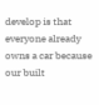develop is that everyone already owns a car because our built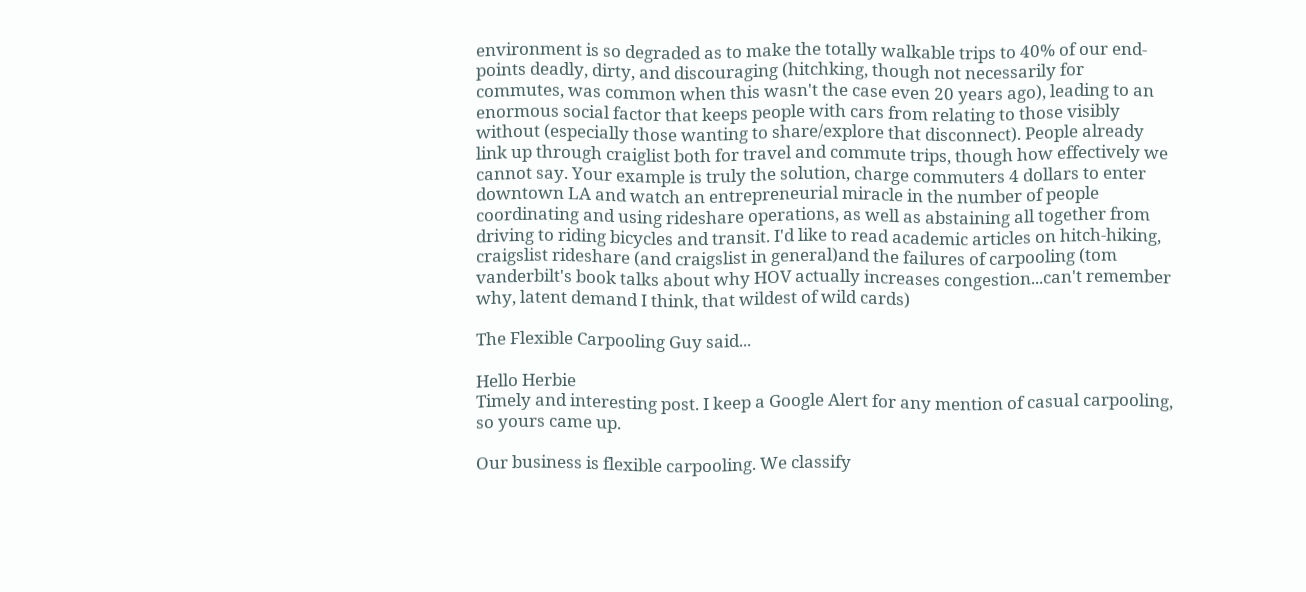environment is so degraded as to make the totally walkable trips to 40% of our end-points deadly, dirty, and discouraging (hitchking, though not necessarily for commutes, was common when this wasn't the case even 20 years ago), leading to an enormous social factor that keeps people with cars from relating to those visibly without (especially those wanting to share/explore that disconnect). People already link up through craiglist both for travel and commute trips, though how effectively we cannot say. Your example is truly the solution, charge commuters 4 dollars to enter downtown LA and watch an entrepreneurial miracle in the number of people coordinating and using rideshare operations, as well as abstaining all together from driving to riding bicycles and transit. I'd like to read academic articles on hitch-hiking, craigslist rideshare (and craigslist in general)and the failures of carpooling (tom vanderbilt's book talks about why HOV actually increases congestion...can't remember why, latent demand I think, that wildest of wild cards)

The Flexible Carpooling Guy said...

Hello Herbie
Timely and interesting post. I keep a Google Alert for any mention of casual carpooling, so yours came up.

Our business is flexible carpooling. We classify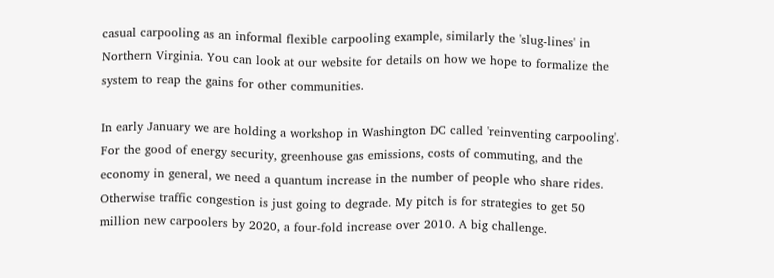casual carpooling as an informal flexible carpooling example, similarly the 'slug-lines' in Northern Virginia. You can look at our website for details on how we hope to formalize the system to reap the gains for other communities.

In early January we are holding a workshop in Washington DC called 'reinventing carpooling'. For the good of energy security, greenhouse gas emissions, costs of commuting, and the economy in general, we need a quantum increase in the number of people who share rides. Otherwise traffic congestion is just going to degrade. My pitch is for strategies to get 50 million new carpoolers by 2020, a four-fold increase over 2010. A big challenge.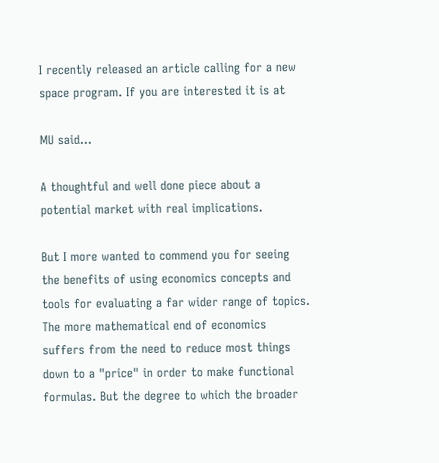I recently released an article calling for a new space program. If you are interested it is at

MU said...

A thoughtful and well done piece about a potential market with real implications.

But I more wanted to commend you for seeing the benefits of using economics concepts and tools for evaluating a far wider range of topics. The more mathematical end of economics suffers from the need to reduce most things down to a "price" in order to make functional formulas. But the degree to which the broader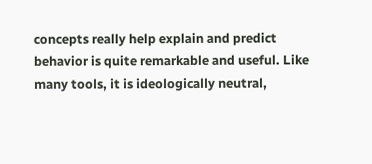concepts really help explain and predict behavior is quite remarkable and useful. Like many tools, it is ideologically neutral,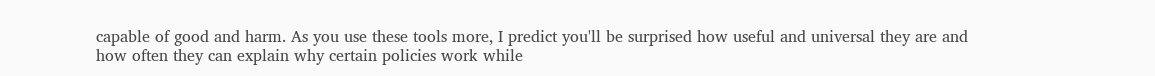capable of good and harm. As you use these tools more, I predict you'll be surprised how useful and universal they are and how often they can explain why certain policies work while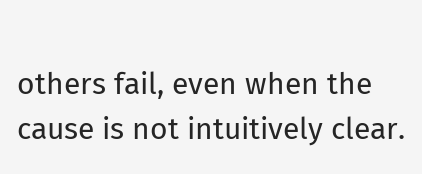others fail, even when the cause is not intuitively clear.